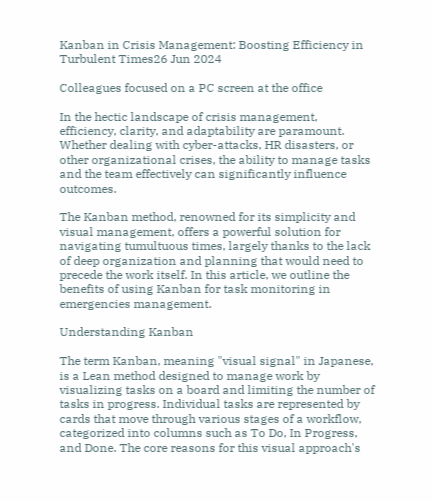Kanban in Crisis Management: Boosting Efficiency in Turbulent Times26 Jun 2024

Colleagues focused on a PC screen at the office

In the hectic landscape of crisis management, efficiency, clarity, and adaptability are paramount. Whether dealing with cyber-attacks, HR disasters, or other organizational crises, the ability to manage tasks and the team effectively can significantly influence outcomes.

The Kanban method, renowned for its simplicity and visual management, offers a powerful solution for navigating tumultuous times, largely thanks to the lack of deep organization and planning that would need to precede the work itself. In this article, we outline the benefits of using Kanban for task monitoring in emergencies management.

Understanding Kanban

The term Kanban, meaning "visual signal" in Japanese, is a Lean method designed to manage work by visualizing tasks on a board and limiting the number of tasks in progress. Individual tasks are represented by cards that move through various stages of a workflow, categorized into columns such as To Do, In Progress, and Done. The core reasons for this visual approach's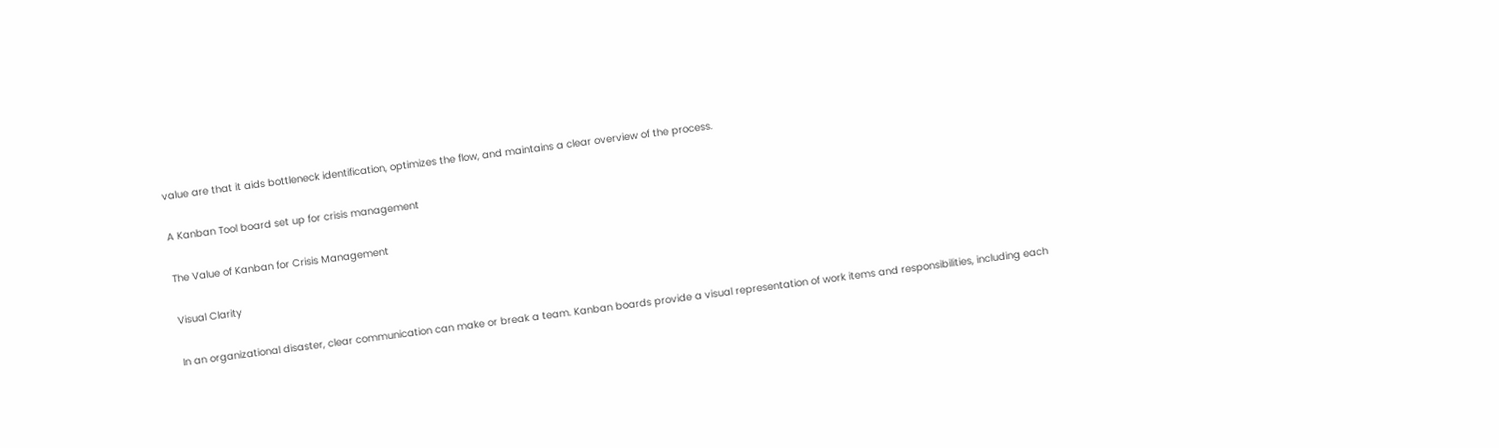value are that it aids bottleneck identification, optimizes the flow, and maintains a clear overview of the process.

A Kanban Tool board set up for crisis management

The Value of Kanban for Crisis Management

Visual Clarity

In an organizational disaster, clear communication can make or break a team. Kanban boards provide a visual representation of work items and responsibilities, including each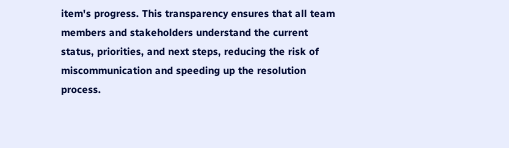item's progress. This transparency ensures that all team members and stakeholders understand the current status, priorities, and next steps, reducing the risk of miscommunication and speeding up the resolution process.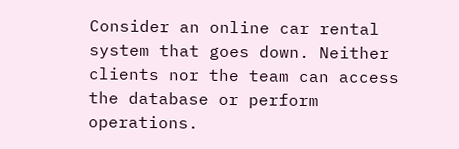Consider an online car rental system that goes down. Neither clients nor the team can access the database or perform operations.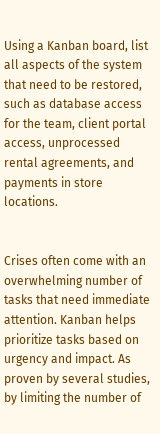Using a Kanban board, list all aspects of the system that need to be restored, such as database access for the team, client portal access, unprocessed rental agreements, and payments in store locations.


Crises often come with an overwhelming number of tasks that need immediate attention. Kanban helps prioritize tasks based on urgency and impact. As proven by several studies, by limiting the number of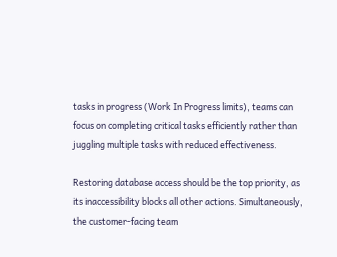tasks in progress (Work In Progress limits), teams can focus on completing critical tasks efficiently rather than juggling multiple tasks with reduced effectiveness.

Restoring database access should be the top priority, as its inaccessibility blocks all other actions. Simultaneously, the customer-facing team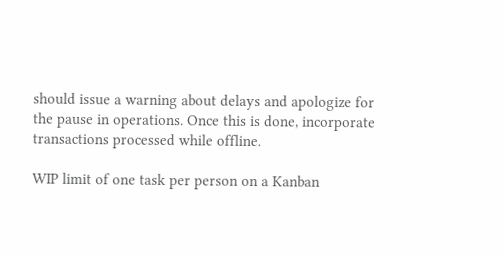should issue a warning about delays and apologize for the pause in operations. Once this is done, incorporate transactions processed while offline.

WIP limit of one task per person on a Kanban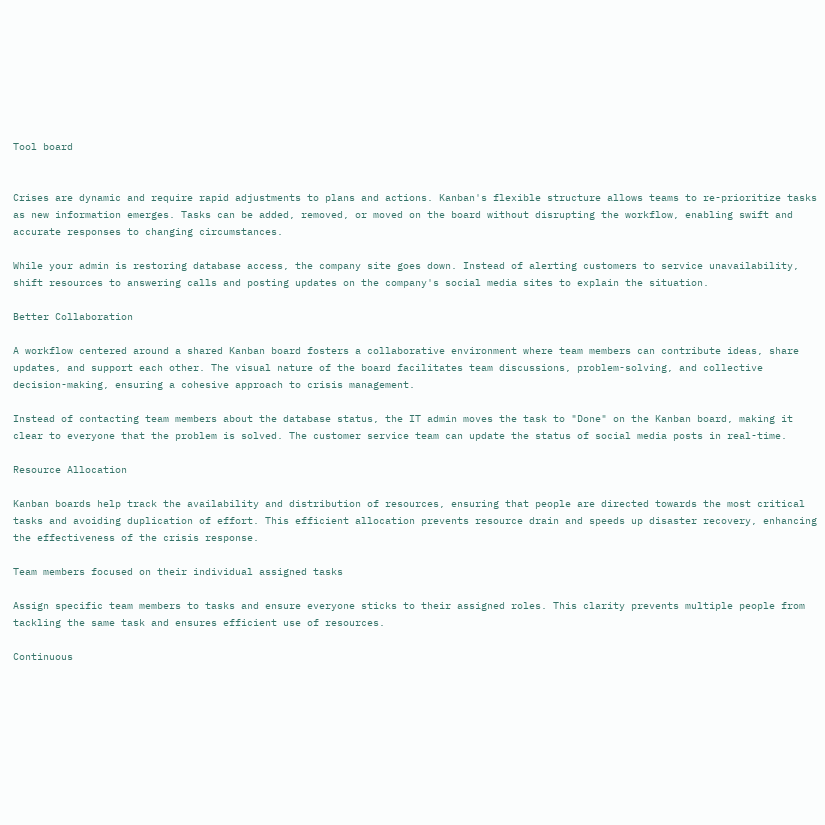Tool board


Crises are dynamic and require rapid adjustments to plans and actions. Kanban's flexible structure allows teams to re-prioritize tasks as new information emerges. Tasks can be added, removed, or moved on the board without disrupting the workflow, enabling swift and accurate responses to changing circumstances.

While your admin is restoring database access, the company site goes down. Instead of alerting customers to service unavailability, shift resources to answering calls and posting updates on the company's social media sites to explain the situation.

Better Collaboration

A workflow centered around a shared Kanban board fosters a collaborative environment where team members can contribute ideas, share updates, and support each other. The visual nature of the board facilitates team discussions, problem-solving, and collective decision-making, ensuring a cohesive approach to crisis management.

Instead of contacting team members about the database status, the IT admin moves the task to "Done" on the Kanban board, making it clear to everyone that the problem is solved. The customer service team can update the status of social media posts in real-time.

Resource Allocation

Kanban boards help track the availability and distribution of resources, ensuring that people are directed towards the most critical tasks and avoiding duplication of effort. This efficient allocation prevents resource drain and speeds up disaster recovery, enhancing the effectiveness of the crisis response.

Team members focused on their individual assigned tasks

Assign specific team members to tasks and ensure everyone sticks to their assigned roles. This clarity prevents multiple people from tackling the same task and ensures efficient use of resources.

Continuous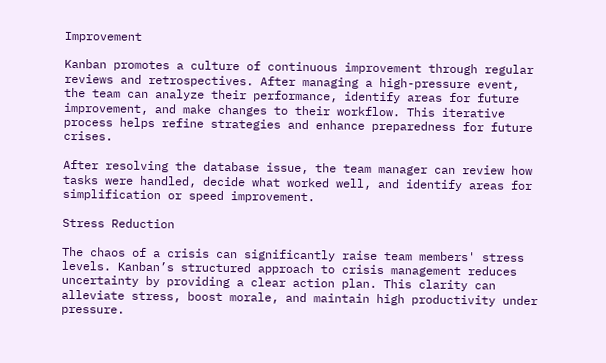Improvement

Kanban promotes a culture of continuous improvement through regular reviews and retrospectives. After managing a high-pressure event, the team can analyze their performance, identify areas for future improvement, and make changes to their workflow. This iterative process helps refine strategies and enhance preparedness for future crises.

After resolving the database issue, the team manager can review how tasks were handled, decide what worked well, and identify areas for simplification or speed improvement.

Stress Reduction

The chaos of a crisis can significantly raise team members' stress levels. Kanban’s structured approach to crisis management reduces uncertainty by providing a clear action plan. This clarity can alleviate stress, boost morale, and maintain high productivity under pressure.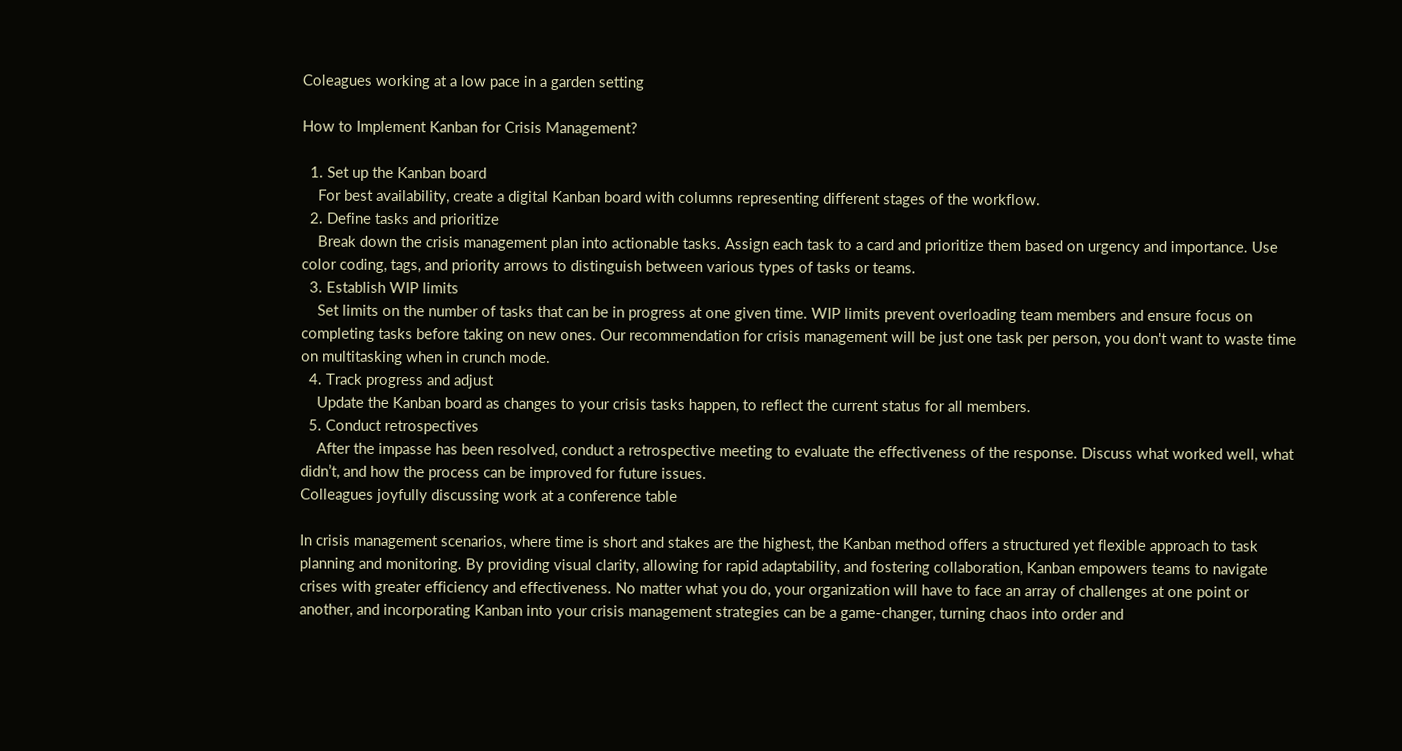Coleagues working at a low pace in a garden setting

How to Implement Kanban for Crisis Management?

  1. Set up the Kanban board
    For best availability, create a digital Kanban board with columns representing different stages of the workflow.
  2. Define tasks and prioritize
    Break down the crisis management plan into actionable tasks. Assign each task to a card and prioritize them based on urgency and importance. Use color coding, tags, and priority arrows to distinguish between various types of tasks or teams.
  3. Establish WIP limits
    Set limits on the number of tasks that can be in progress at one given time. WIP limits prevent overloading team members and ensure focus on completing tasks before taking on new ones. Our recommendation for crisis management will be just one task per person, you don't want to waste time on multitasking when in crunch mode.
  4. Track progress and adjust
    Update the Kanban board as changes to your crisis tasks happen, to reflect the current status for all members.
  5. Conduct retrospectives
    After the impasse has been resolved, conduct a retrospective meeting to evaluate the effectiveness of the response. Discuss what worked well, what didn’t, and how the process can be improved for future issues.
Colleagues joyfully discussing work at a conference table

In crisis management scenarios, where time is short and stakes are the highest, the Kanban method offers a structured yet flexible approach to task planning and monitoring. By providing visual clarity, allowing for rapid adaptability, and fostering collaboration, Kanban empowers teams to navigate crises with greater efficiency and effectiveness. No matter what you do, your organization will have to face an array of challenges at one point or another, and incorporating Kanban into your crisis management strategies can be a game-changer, turning chaos into order and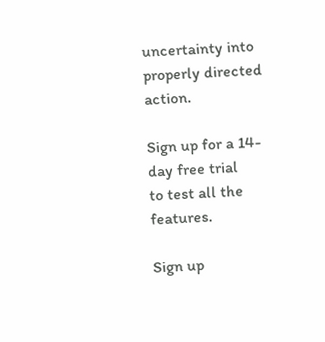uncertainty into properly directed action.

Sign up for a 14-day free trial
to test all the features.

Sign up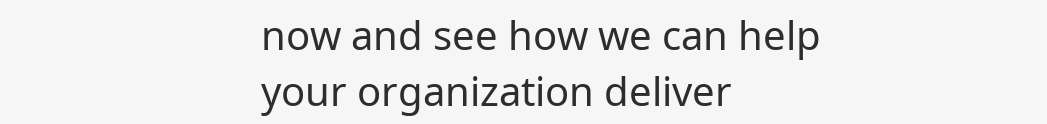now and see how we can help
your organization deliver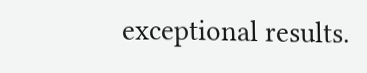exceptional results.